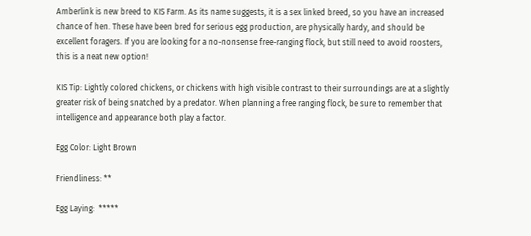Amberlink is new breed to KIS Farm. As its name suggests, it is a sex linked breed, so you have an increased chance of hen. These have been bred for serious egg production, are physically hardy, and should be excellent foragers. If you are looking for a no-nonsense free-ranging flock, but still need to avoid roosters, this is a neat new option!

KIS Tip: Lightly colored chickens, or chickens with high visible contrast to their surroundings are at a slightly greater risk of being snatched by a predator. When planning a free ranging flock, be sure to remember that intelligence and appearance both play a factor.

Egg Color: Light Brown

Friendliness: **

Egg Laying:  *****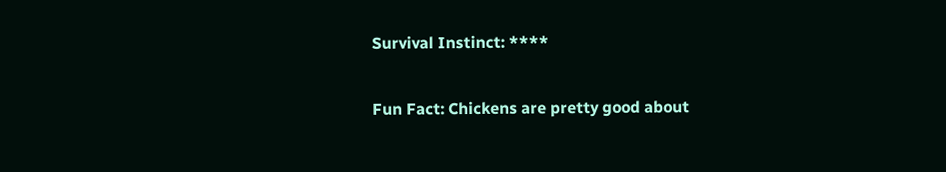Survival Instinct: ****

Fun Fact: Chickens are pretty good about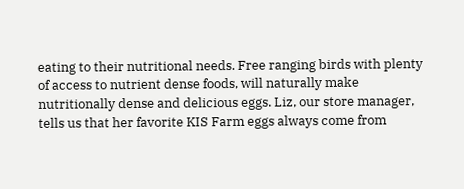eating to their nutritional needs. Free ranging birds with plenty of access to nutrient dense foods, will naturally make nutritionally dense and delicious eggs. Liz, our store manager, tells us that her favorite KIS Farm eggs always come from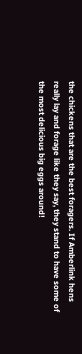the chickens that are the best foragers. If Amberlink hens really lay and forage like they say, they stand to have some of the most delicious big eggs around!